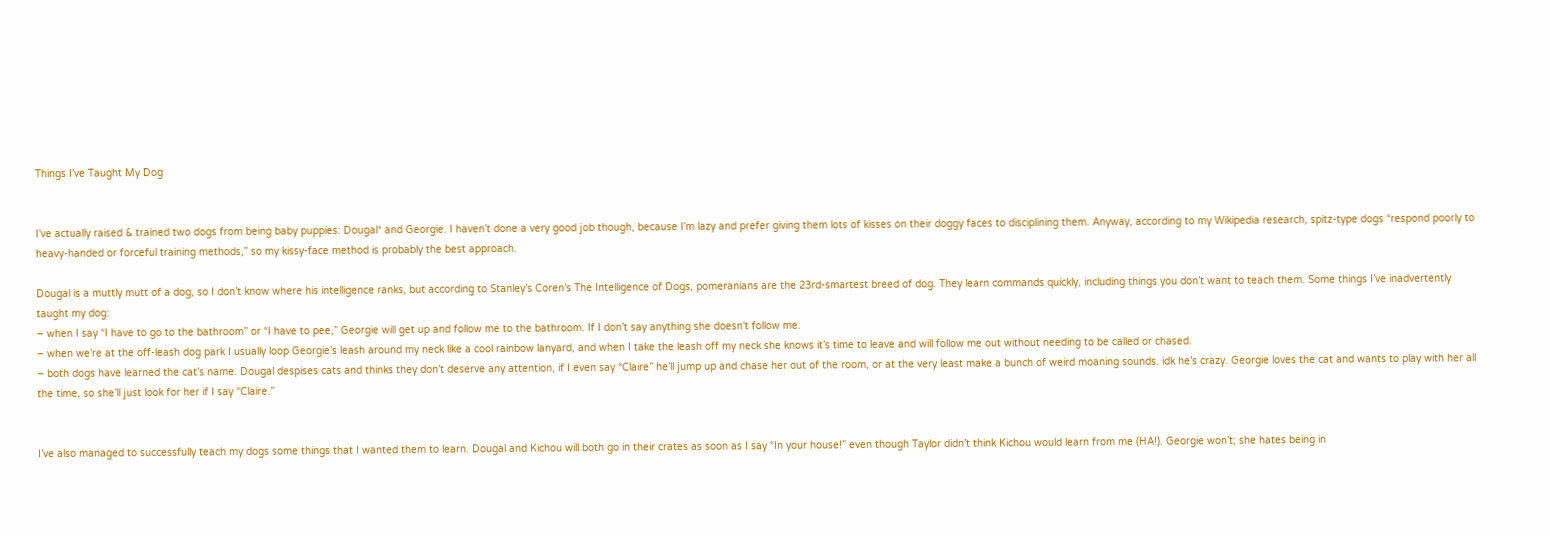Things I’ve Taught My Dog


I’ve actually raised & trained two dogs from being baby puppies: Dougal* and Georgie. I haven’t done a very good job though, because I’m lazy and prefer giving them lots of kisses on their doggy faces to disciplining them. Anyway, according to my Wikipedia research, spitz-type dogs “respond poorly to heavy-handed or forceful training methods,” so my kissy-face method is probably the best approach.

Dougal is a muttly mutt of a dog, so I don’t know where his intelligence ranks, but according to Stanley’s Coren’s The Intelligence of Dogs, pomeranians are the 23rd-smartest breed of dog. They learn commands quickly, including things you don’t want to teach them. Some things I’ve inadvertently taught my dog:
– when I say “I have to go to the bathroom” or “I have to pee,” Georgie will get up and follow me to the bathroom. If I don’t say anything she doesn’t follow me.
– when we’re at the off-leash dog park I usually loop Georgie’s leash around my neck like a cool rainbow lanyard, and when I take the leash off my neck she knows it’s time to leave and will follow me out without needing to be called or chased.
– both dogs have learned the cat’s name. Dougal despises cats and thinks they don’t deserve any attention, if I even say “Claire” he’ll jump up and chase her out of the room, or at the very least make a bunch of weird moaning sounds. idk he’s crazy. Georgie loves the cat and wants to play with her all the time, so she’ll just look for her if I say “Claire.”


I’ve also managed to successfully teach my dogs some things that I wanted them to learn. Dougal and Kichou will both go in their crates as soon as I say “In your house!” even though Taylor didn’t think Kichou would learn from me (HA!). Georgie won’t; she hates being in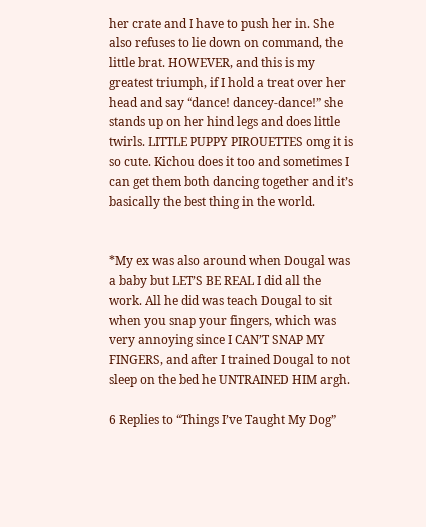her crate and I have to push her in. She also refuses to lie down on command, the little brat. HOWEVER, and this is my greatest triumph, if I hold a treat over her head and say “dance! dancey-dance!” she stands up on her hind legs and does little twirls. LITTLE PUPPY PIROUETTES omg it is so cute. Kichou does it too and sometimes I can get them both dancing together and it’s basically the best thing in the world.


*My ex was also around when Dougal was a baby but LET’S BE REAL I did all the work. All he did was teach Dougal to sit when you snap your fingers, which was very annoying since I CAN’T SNAP MY FINGERS, and after I trained Dougal to not sleep on the bed he UNTRAINED HIM argh.

6 Replies to “Things I’ve Taught My Dog”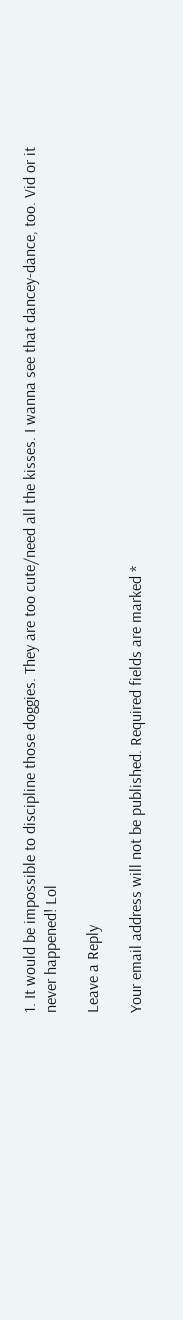1. It would be impossible to discipline those doggies. They are too cute/need all the kisses. I wanna see that dancey-dance, too. Vid or it never happened! Lol

Leave a Reply

Your email address will not be published. Required fields are marked *